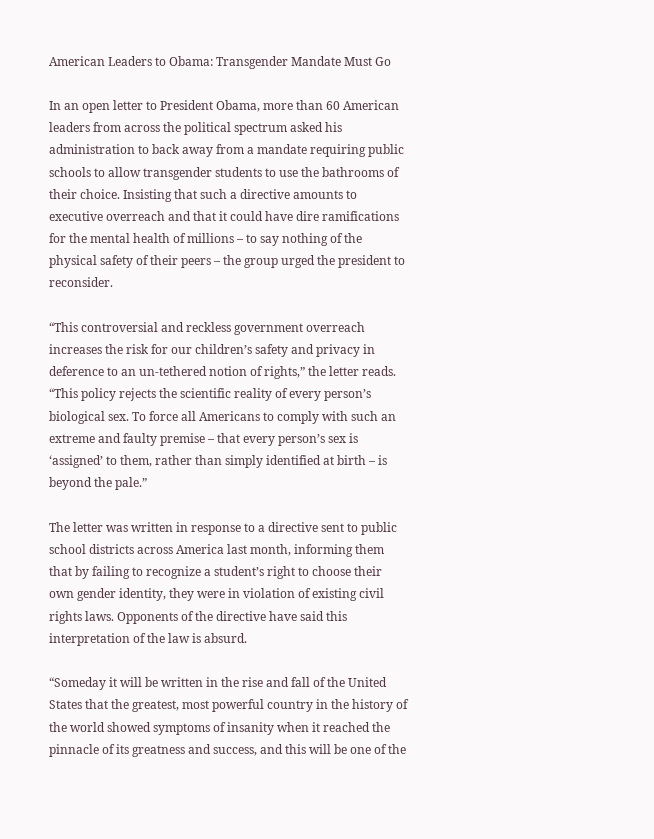American Leaders to Obama: Transgender Mandate Must Go

In an open letter to President Obama, more than 60 American leaders from across the political spectrum asked his administration to back away from a mandate requiring public schools to allow transgender students to use the bathrooms of their choice. Insisting that such a directive amounts to executive overreach and that it could have dire ramifications for the mental health of millions – to say nothing of the physical safety of their peers – the group urged the president to reconsider.

“This controversial and reckless government overreach increases the risk for our children’s safety and privacy in deference to an un-tethered notion of rights,” the letter reads. “This policy rejects the scientific reality of every person’s biological sex. To force all Americans to comply with such an extreme and faulty premise – that every person’s sex is ‘assigned’ to them, rather than simply identified at birth – is beyond the pale.”

The letter was written in response to a directive sent to public school districts across America last month, informing them that by failing to recognize a student’s right to choose their own gender identity, they were in violation of existing civil rights laws. Opponents of the directive have said this interpretation of the law is absurd.

“Someday it will be written in the rise and fall of the United States that the greatest, most powerful country in the history of the world showed symptoms of insanity when it reached the pinnacle of its greatness and success, and this will be one of the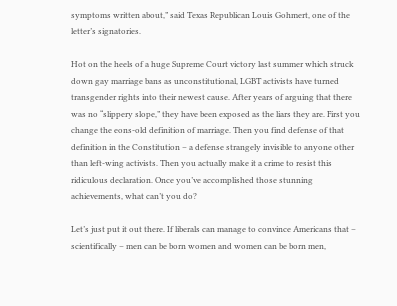symptoms written about,” said Texas Republican Louis Gohmert, one of the letter’s signatories.

Hot on the heels of a huge Supreme Court victory last summer which struck down gay marriage bans as unconstitutional, LGBT activists have turned transgender rights into their newest cause. After years of arguing that there was no “slippery slope,” they have been exposed as the liars they are. First you change the eons-old definition of marriage. Then you find defense of that definition in the Constitution – a defense strangely invisible to anyone other than left-wing activists. Then you actually make it a crime to resist this ridiculous declaration. Once you’ve accomplished those stunning achievements, what can’t you do?

Let’s just put it out there. If liberals can manage to convince Americans that – scientifically – men can be born women and women can be born men,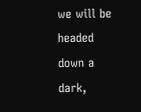we will be headed down a dark,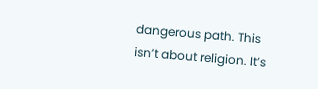dangerous path. This isn’t about religion. It’s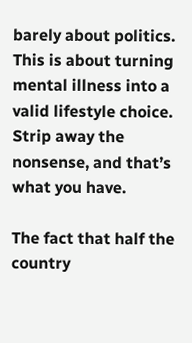barely about politics. This is about turning mental illness into a valid lifestyle choice. Strip away the nonsense, and that’s what you have.

The fact that half the country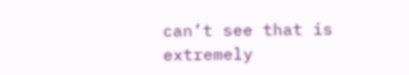can’t see that is extremely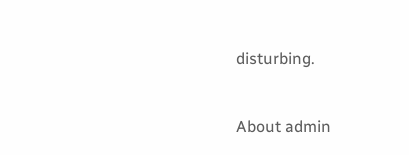disturbing.


About admin